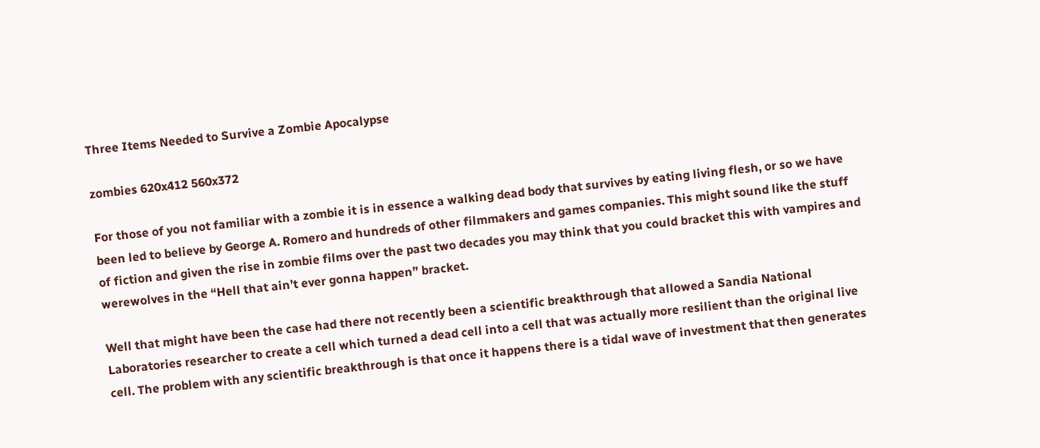Three Items Needed to Survive a Zombie Apocalypse

zombies 620x412 560x372

For those of you not familiar with a zombie it is in essence a walking dead body that survives by eating living flesh, or so we have been led to believe by George A. Romero and hundreds of other filmmakers and games companies. This might sound like the stuff of fiction and given the rise in zombie films over the past two decades you may think that you could bracket this with vampires and werewolves in the “Hell that ain’t ever gonna happen” bracket.

Well that might have been the case had there not recently been a scientific breakthrough that allowed a Sandia National Laboratories researcher to create a cell which turned a dead cell into a cell that was actually more resilient than the original live cell. The problem with any scientific breakthrough is that once it happens there is a tidal wave of investment that then generates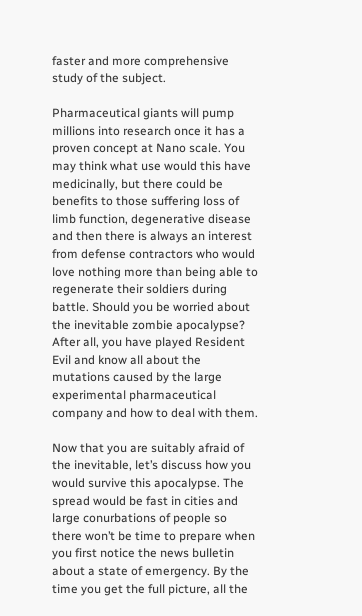faster and more comprehensive study of the subject.

Pharmaceutical giants will pump millions into research once it has a proven concept at Nano scale. You may think what use would this have medicinally, but there could be benefits to those suffering loss of limb function, degenerative disease and then there is always an interest from defense contractors who would love nothing more than being able to regenerate their soldiers during battle. Should you be worried about the inevitable zombie apocalypse? After all, you have played Resident Evil and know all about the mutations caused by the large experimental pharmaceutical company and how to deal with them.

Now that you are suitably afraid of the inevitable, let’s discuss how you would survive this apocalypse. The spread would be fast in cities and large conurbations of people so there won’t be time to prepare when you first notice the news bulletin about a state of emergency. By the time you get the full picture, all the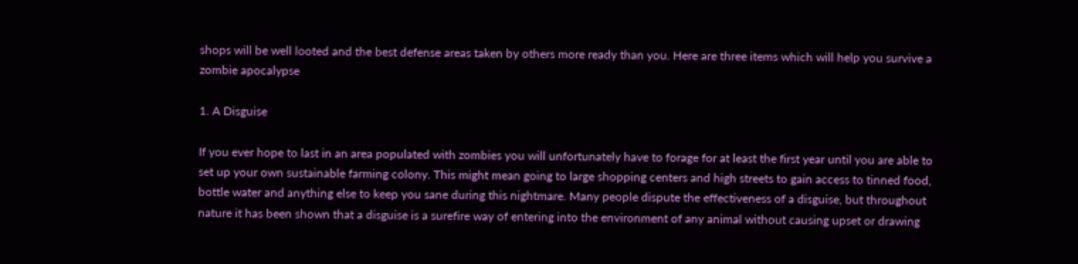shops will be well looted and the best defense areas taken by others more ready than you. Here are three items which will help you survive a zombie apocalypse

1. A Disguise

If you ever hope to last in an area populated with zombies you will unfortunately have to forage for at least the first year until you are able to set up your own sustainable farming colony. This might mean going to large shopping centers and high streets to gain access to tinned food, bottle water and anything else to keep you sane during this nightmare. Many people dispute the effectiveness of a disguise, but throughout nature it has been shown that a disguise is a surefire way of entering into the environment of any animal without causing upset or drawing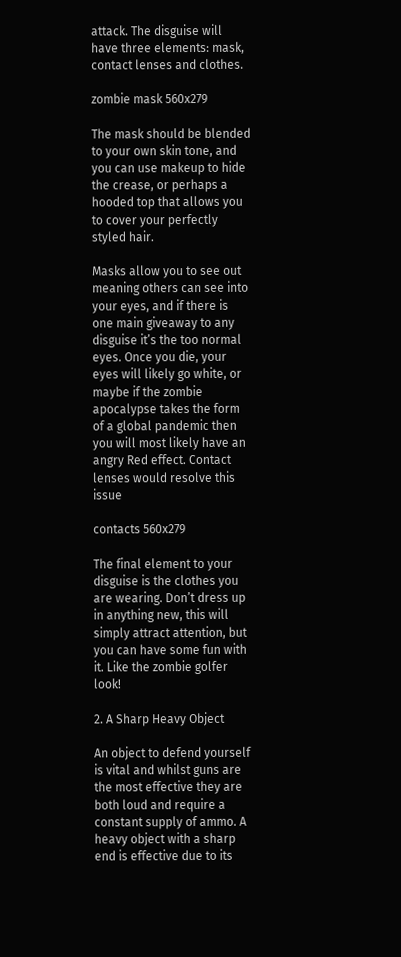attack. The disguise will have three elements: mask, contact lenses and clothes.

zombie mask 560x279

The mask should be blended to your own skin tone, and you can use makeup to hide the crease, or perhaps a hooded top that allows you to cover your perfectly styled hair.

Masks allow you to see out meaning others can see into your eyes, and if there is one main giveaway to any disguise it’s the too normal eyes. Once you die, your eyes will likely go white, or maybe if the zombie apocalypse takes the form of a global pandemic then you will most likely have an angry Red effect. Contact lenses would resolve this issue

contacts 560x279

The final element to your disguise is the clothes you are wearing. Don’t dress up in anything new, this will simply attract attention, but you can have some fun with it. Like the zombie golfer look!

2. A Sharp Heavy Object

An object to defend yourself is vital and whilst guns are the most effective they are both loud and require a constant supply of ammo. A heavy object with a sharp end is effective due to its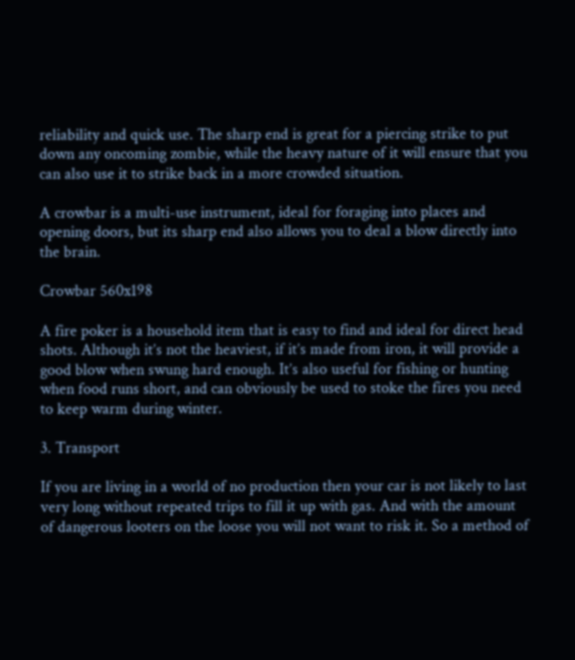reliability and quick use. The sharp end is great for a piercing strike to put down any oncoming zombie, while the heavy nature of it will ensure that you can also use it to strike back in a more crowded situation.

A crowbar is a multi-use instrument, ideal for foraging into places and opening doors, but its sharp end also allows you to deal a blow directly into the brain.

Crowbar 560x198

A fire poker is a household item that is easy to find and ideal for direct head shots. Although it’s not the heaviest, if it’s made from iron, it will provide a good blow when swung hard enough. It’s also useful for fishing or hunting when food runs short, and can obviously be used to stoke the fires you need to keep warm during winter.

3. Transport

If you are living in a world of no production then your car is not likely to last very long without repeated trips to fill it up with gas. And with the amount of dangerous looters on the loose you will not want to risk it. So a method of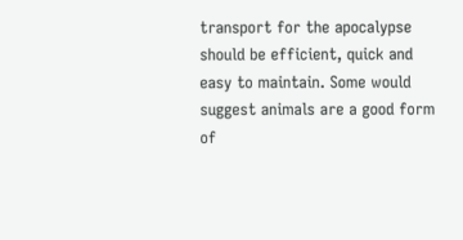transport for the apocalypse should be efficient, quick and easy to maintain. Some would suggest animals are a good form of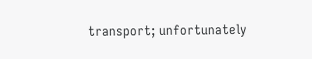transport; unfortunately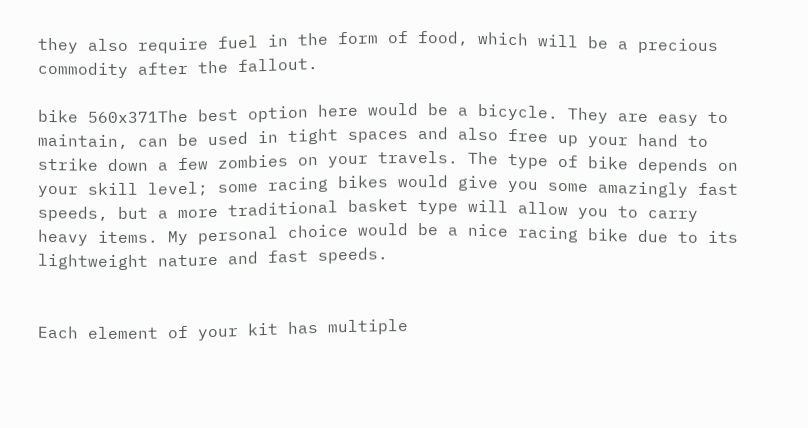they also require fuel in the form of food, which will be a precious commodity after the fallout.

bike 560x371The best option here would be a bicycle. They are easy to maintain, can be used in tight spaces and also free up your hand to strike down a few zombies on your travels. The type of bike depends on your skill level; some racing bikes would give you some amazingly fast speeds, but a more traditional basket type will allow you to carry heavy items. My personal choice would be a nice racing bike due to its lightweight nature and fast speeds.


Each element of your kit has multiple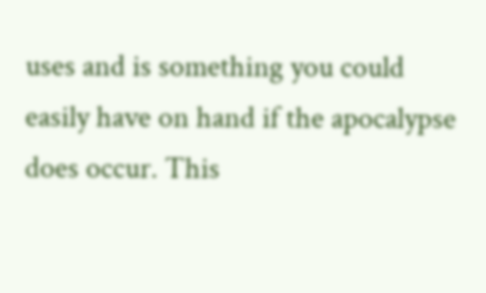uses and is something you could easily have on hand if the apocalypse does occur. This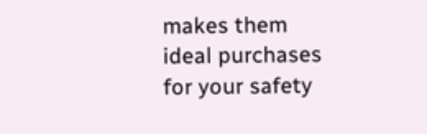makes them ideal purchases for your safety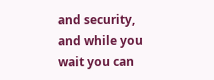and security, and while you wait you can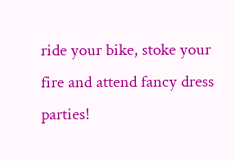ride your bike, stoke your fire and attend fancy dress parties!